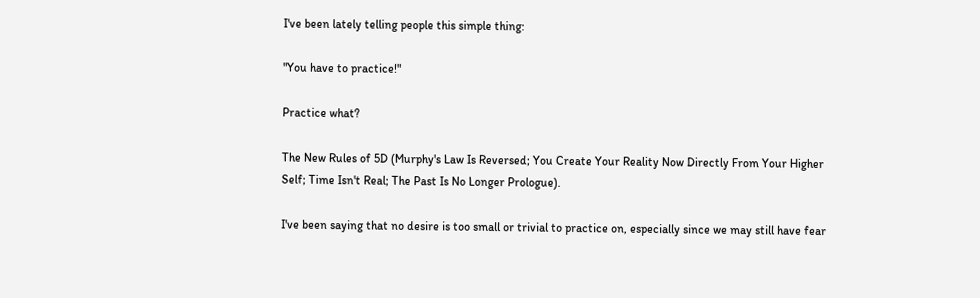I've been lately telling people this simple thing:

"You have to practice!"

Practice what?

The New Rules of 5D (Murphy's Law Is Reversed; You Create Your Reality Now Directly From Your Higher Self; Time Isn't Real; The Past Is No Longer Prologue).

I've been saying that no desire is too small or trivial to practice on, especially since we may still have fear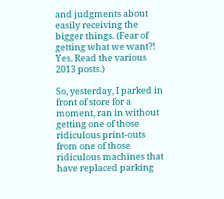and judgments about easily receiving the bigger things. (Fear of getting what we want?! Yes. Read the various 2013 posts.)

So, yesterday, I parked in front of store for a moment, ran in without getting one of those ridiculous print-outs from one of those ridiculous machines that have replaced parking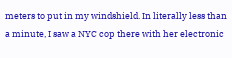meters to put in my windshield. In literally less than a minute, I saw a NYC cop there with her electronic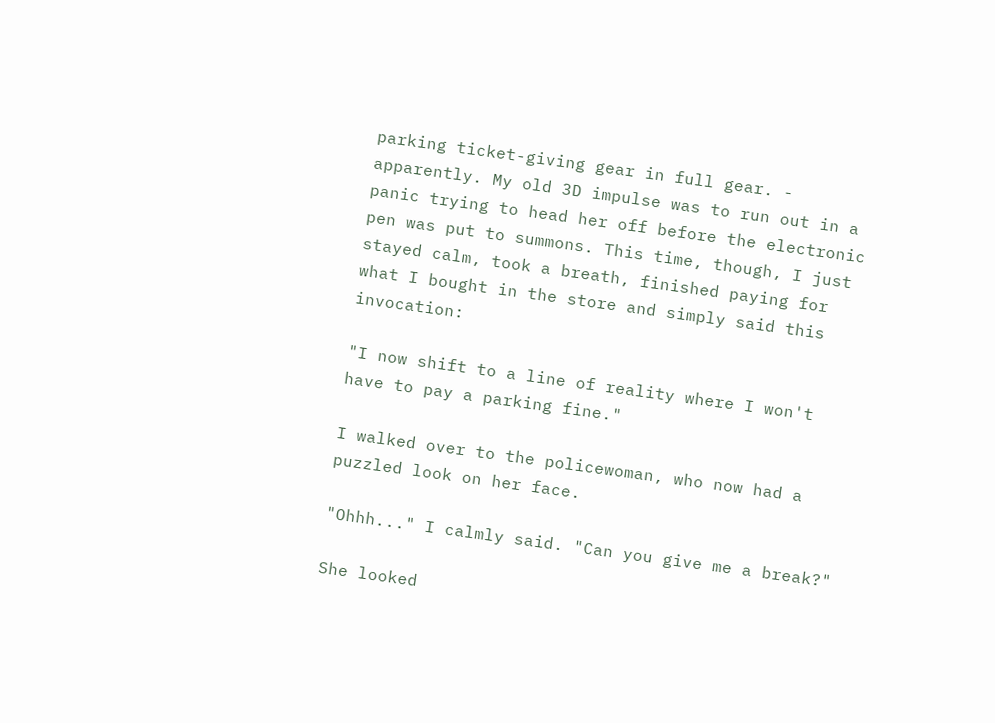parking ticket-giving gear in full gear. - apparently. My old 3D impulse was to run out in a panic trying to head her off before the electronic pen was put to summons. This time, though, I just stayed calm, took a breath, finished paying for what I bought in the store and simply said this invocation:

"I now shift to a line of reality where I won't have to pay a parking fine."

I walked over to the policewoman, who now had a puzzled look on her face.

"Ohhh..." I calmly said. "Can you give me a break?"

She looked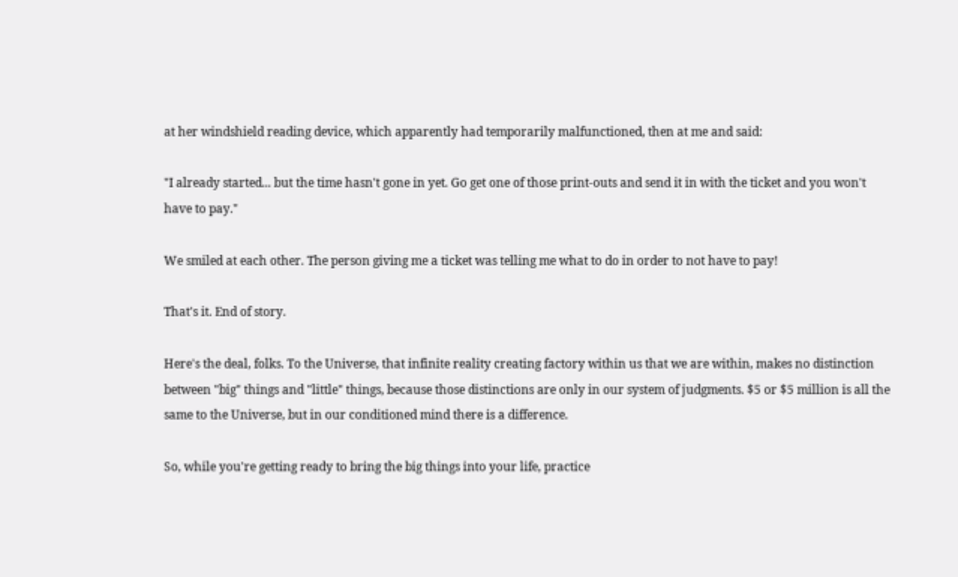at her windshield reading device, which apparently had temporarily malfunctioned, then at me and said:

"I already started... but the time hasn't gone in yet. Go get one of those print-outs and send it in with the ticket and you won't have to pay."

We smiled at each other. The person giving me a ticket was telling me what to do in order to not have to pay!

That's it. End of story.

Here's the deal, folks. To the Universe, that infinite reality creating factory within us that we are within, makes no distinction between "big" things and "little" things, because those distinctions are only in our system of judgments. $5 or $5 million is all the same to the Universe, but in our conditioned mind there is a difference.

So, while you're getting ready to bring the big things into your life, practice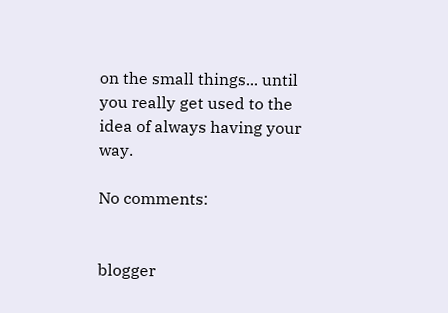on the small things... until you really get used to the idea of always having your way.

No comments:


blogger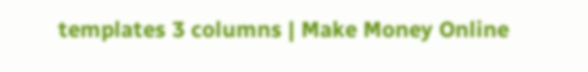templates 3 columns | Make Money Online